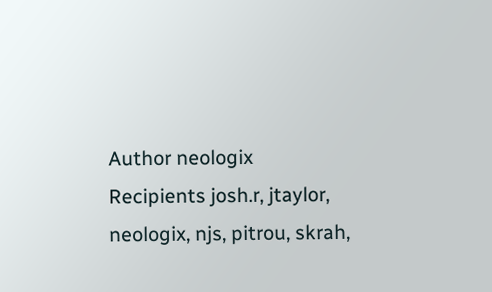Author neologix
Recipients josh.r, jtaylor, neologix, njs, pitrou, skrah,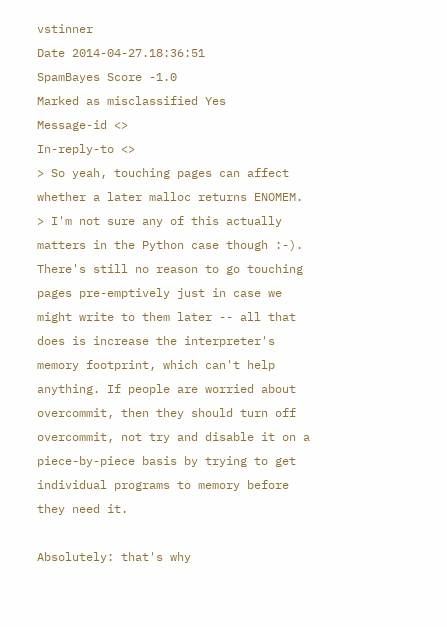vstinner
Date 2014-04-27.18:36:51
SpamBayes Score -1.0
Marked as misclassified Yes
Message-id <>
In-reply-to <>
> So yeah, touching pages can affect whether a later malloc returns ENOMEM.
> I'm not sure any of this actually matters in the Python case though :-). There's still no reason to go touching pages pre-emptively just in case we might write to them later -- all that does is increase the interpreter's memory footprint, which can't help anything. If people are worried about overcommit, then they should turn off overcommit, not try and disable it on a piece-by-piece basis by trying to get individual programs to memory before they need it.

Absolutely: that's why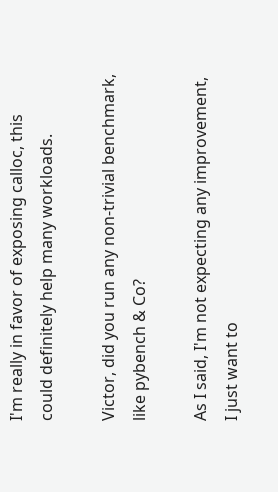I'm really in favor of exposing calloc, this
could definitely help many workloads.

Victor, did you run any non-trivial benchmark, like pybench & Co?

As I said, I'm not expecting any improvement, I just want to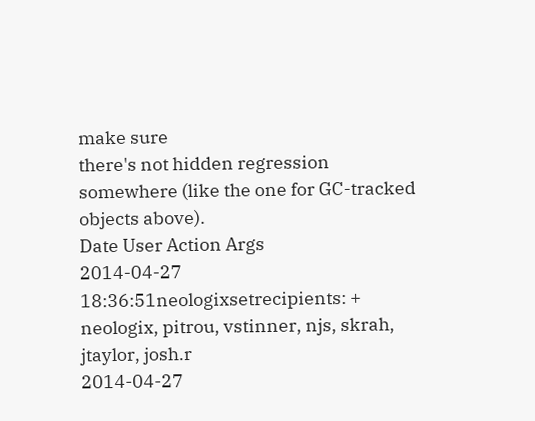make sure
there's not hidden regression somewhere (like the one for GC-tracked
objects above).
Date User Action Args
2014-04-27 18:36:51neologixsetrecipients: + neologix, pitrou, vstinner, njs, skrah, jtaylor, josh.r
2014-04-27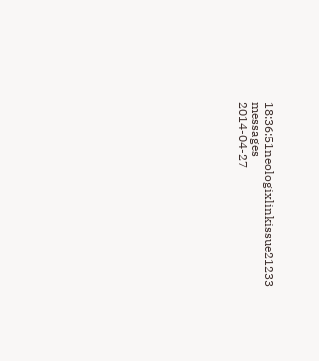18:36:51neologixlinkissue21233 messages
2014-04-27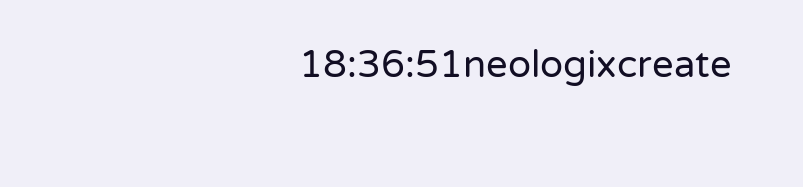18:36:51neologixcreate